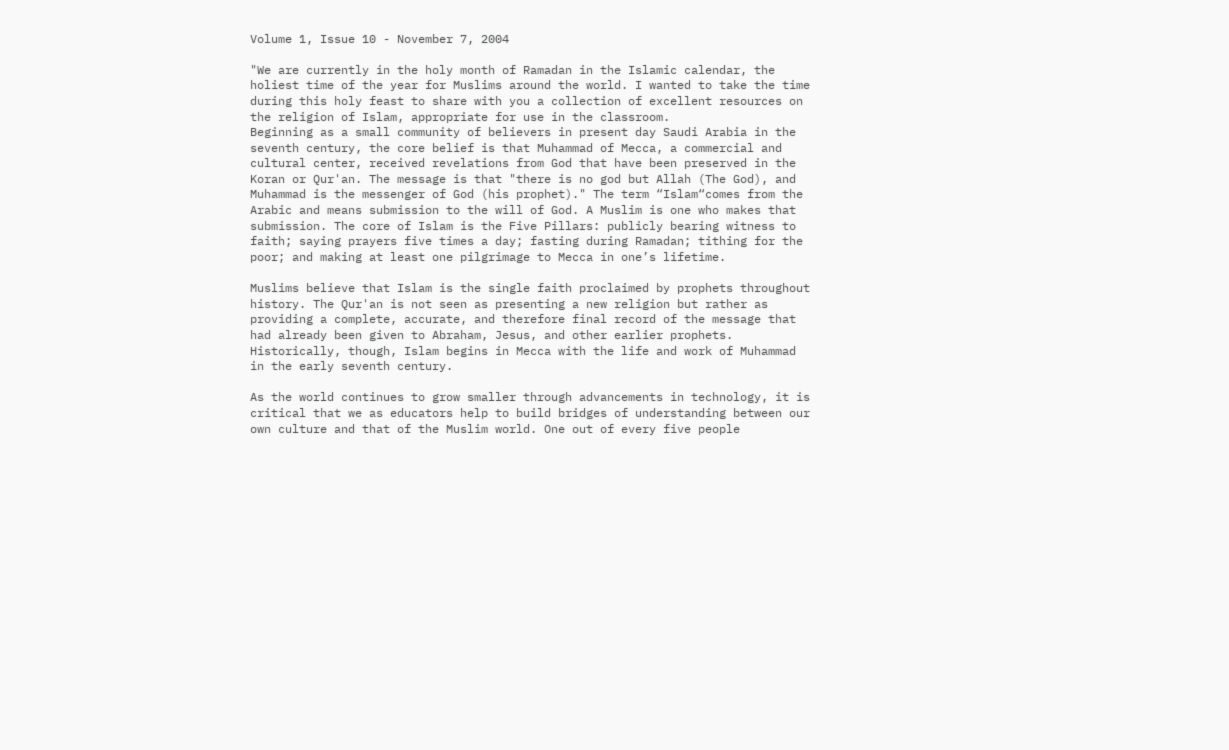Volume 1, Issue 10 - November 7, 2004

"We are currently in the holy month of Ramadan in the Islamic calendar, the holiest time of the year for Muslims around the world. I wanted to take the time during this holy feast to share with you a collection of excellent resources on the religion of Islam, appropriate for use in the classroom.
Beginning as a small community of believers in present day Saudi Arabia in the seventh century, the core belief is that Muhammad of Mecca, a commercial and cultural center, received revelations from God that have been preserved in the Koran or Qur'an. The message is that "there is no god but Allah (The God), and Muhammad is the messenger of God (his prophet)." The term “Islam“comes from the Arabic and means submission to the will of God. A Muslim is one who makes that submission. The core of Islam is the Five Pillars: publicly bearing witness to faith; saying prayers five times a day; fasting during Ramadan; tithing for the poor; and making at least one pilgrimage to Mecca in one’s lifetime.

Muslims believe that Islam is the single faith proclaimed by prophets throughout history. The Qur'an is not seen as presenting a new religion but rather as providing a complete, accurate, and therefore final record of the message that had already been given to Abraham, Jesus, and other earlier prophets. Historically, though, Islam begins in Mecca with the life and work of Muhammad in the early seventh century.

As the world continues to grow smaller through advancements in technology, it is critical that we as educators help to build bridges of understanding between our own culture and that of the Muslim world. One out of every five people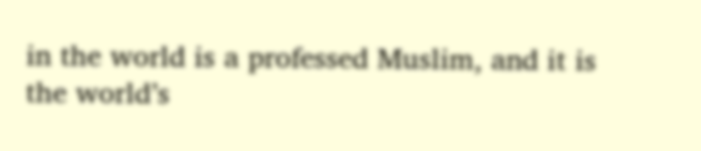in the world is a professed Muslim, and it is the world’s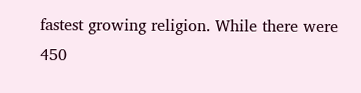fastest growing religion. While there were 450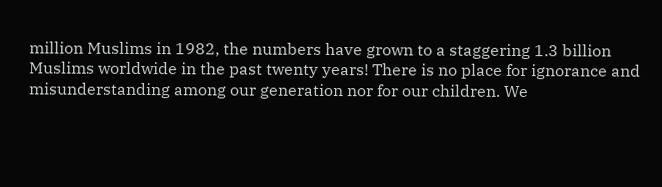million Muslims in 1982, the numbers have grown to a staggering 1.3 billion Muslims worldwide in the past twenty years! There is no place for ignorance and misunderstanding among our generation nor for our children. We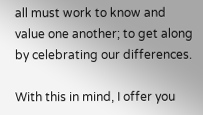all must work to know and value one another; to get along by celebrating our differences.

With this in mind, I offer you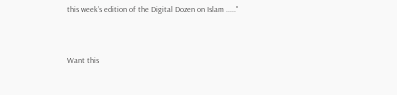this week’s edition of the Digital Dozen on Islam ....."


Want this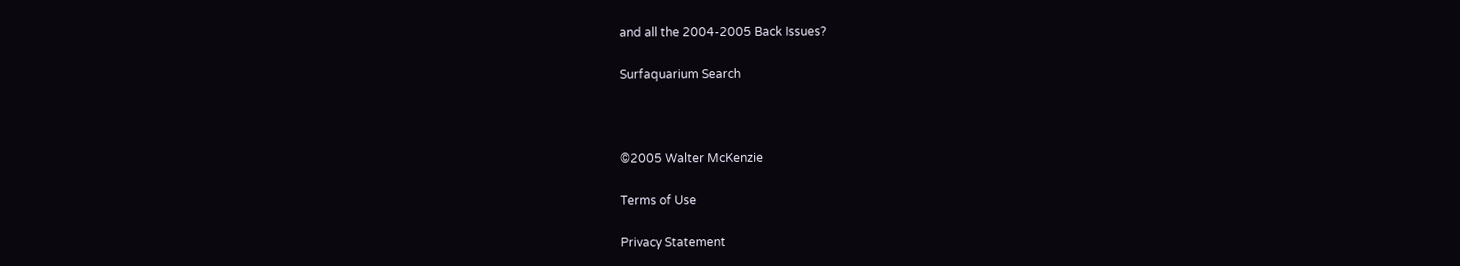and all the 2004-2005 Back Issues?

Surfaquarium Search



©2005 Walter McKenzie

Terms of Use

Privacy Statement